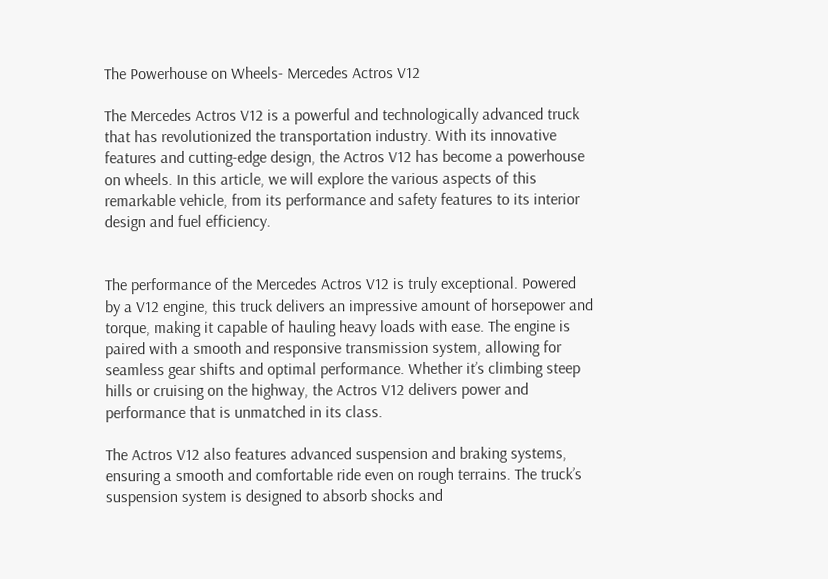The Powerhouse on Wheels- Mercedes Actros V12

The Mercedes Actros V12 is a powerful and technologically advanced truck that has revolutionized the transportation industry. With its innovative features and cutting-edge design, the Actros V12 has become a powerhouse on wheels. In this article, we will explore the various aspects of this remarkable vehicle, from its performance and safety features to its interior design and fuel efficiency.


The performance of the Mercedes Actros V12 is truly exceptional. Powered by a V12 engine, this truck delivers an impressive amount of horsepower and torque, making it capable of hauling heavy loads with ease. The engine is paired with a smooth and responsive transmission system, allowing for seamless gear shifts and optimal performance. Whether it’s climbing steep hills or cruising on the highway, the Actros V12 delivers power and performance that is unmatched in its class.

The Actros V12 also features advanced suspension and braking systems, ensuring a smooth and comfortable ride even on rough terrains. The truck’s suspension system is designed to absorb shocks and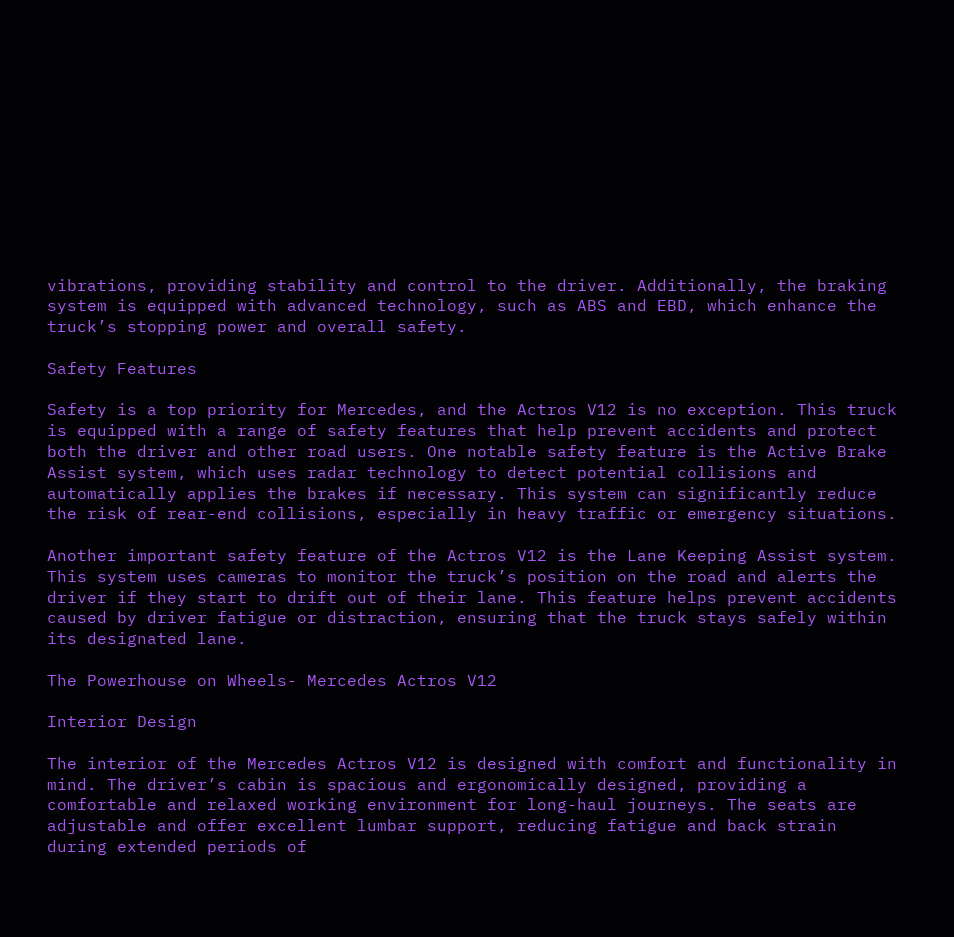vibrations, providing stability and control to the driver. Additionally, the braking system is equipped with advanced technology, such as ABS and EBD, which enhance the truck’s stopping power and overall safety.

Safety Features

Safety is a top priority for Mercedes, and the Actros V12 is no exception. This truck is equipped with a range of safety features that help prevent accidents and protect both the driver and other road users. One notable safety feature is the Active Brake Assist system, which uses radar technology to detect potential collisions and automatically applies the brakes if necessary. This system can significantly reduce the risk of rear-end collisions, especially in heavy traffic or emergency situations.

Another important safety feature of the Actros V12 is the Lane Keeping Assist system. This system uses cameras to monitor the truck’s position on the road and alerts the driver if they start to drift out of their lane. This feature helps prevent accidents caused by driver fatigue or distraction, ensuring that the truck stays safely within its designated lane.

The Powerhouse on Wheels- Mercedes Actros V12

Interior Design

The interior of the Mercedes Actros V12 is designed with comfort and functionality in mind. The driver’s cabin is spacious and ergonomically designed, providing a comfortable and relaxed working environment for long-haul journeys. The seats are adjustable and offer excellent lumbar support, reducing fatigue and back strain during extended periods of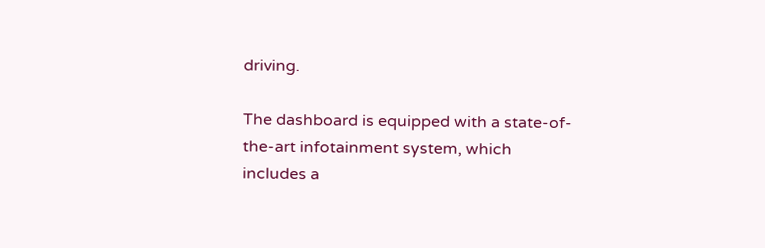driving.

The dashboard is equipped with a state-of-the-art infotainment system, which includes a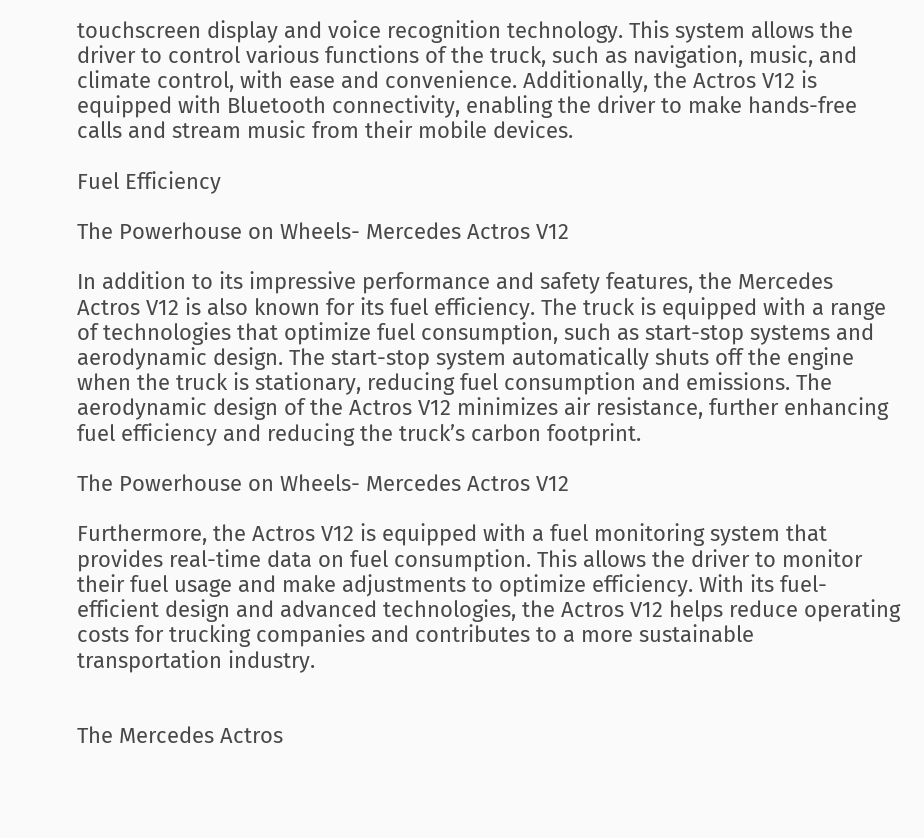touchscreen display and voice recognition technology. This system allows the driver to control various functions of the truck, such as navigation, music, and climate control, with ease and convenience. Additionally, the Actros V12 is equipped with Bluetooth connectivity, enabling the driver to make hands-free calls and stream music from their mobile devices.

Fuel Efficiency

The Powerhouse on Wheels- Mercedes Actros V12

In addition to its impressive performance and safety features, the Mercedes Actros V12 is also known for its fuel efficiency. The truck is equipped with a range of technologies that optimize fuel consumption, such as start-stop systems and aerodynamic design. The start-stop system automatically shuts off the engine when the truck is stationary, reducing fuel consumption and emissions. The aerodynamic design of the Actros V12 minimizes air resistance, further enhancing fuel efficiency and reducing the truck’s carbon footprint.

The Powerhouse on Wheels- Mercedes Actros V12

Furthermore, the Actros V12 is equipped with a fuel monitoring system that provides real-time data on fuel consumption. This allows the driver to monitor their fuel usage and make adjustments to optimize efficiency. With its fuel-efficient design and advanced technologies, the Actros V12 helps reduce operating costs for trucking companies and contributes to a more sustainable transportation industry.


The Mercedes Actros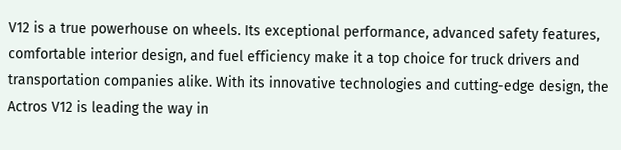V12 is a true powerhouse on wheels. Its exceptional performance, advanced safety features, comfortable interior design, and fuel efficiency make it a top choice for truck drivers and transportation companies alike. With its innovative technologies and cutting-edge design, the Actros V12 is leading the way in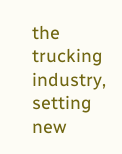the trucking industry, setting new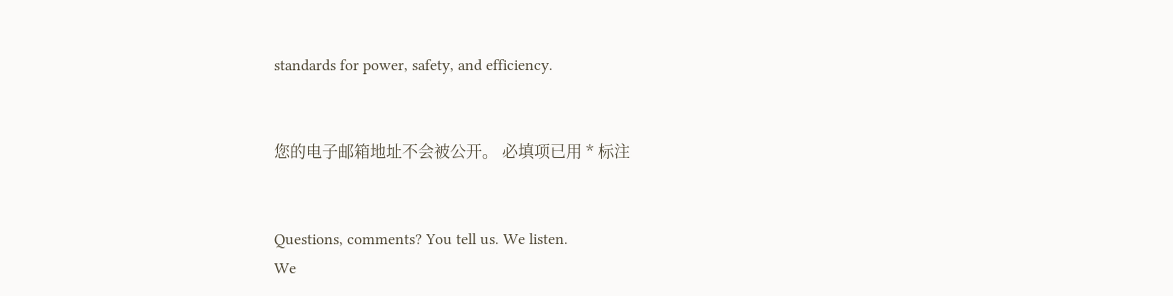standards for power, safety, and efficiency.


您的电子邮箱地址不会被公开。 必填项已用 * 标注


Questions, comments? You tell us. We listen.
We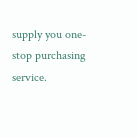supply you one-stop purchasing service.